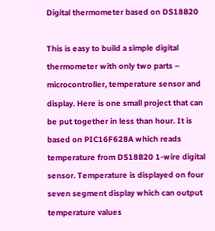Digital thermometer based on DS18B20

This is easy to build a simple digital thermometer with only two parts – microcontroller, temperature sensor and display. Here is one small project that can be put together in less than hour. It is based on PIC16F628A which reads temperature from DS18B20 1-wire digital sensor. Temperature is displayed on four seven segment display which can output temperature values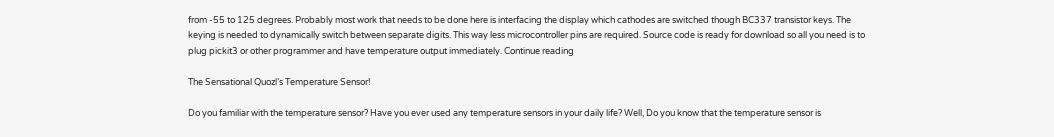from -55 to 125 degrees. Probably most work that needs to be done here is interfacing the display which cathodes are switched though BC337 transistor keys. The keying is needed to dynamically switch between separate digits. This way less microcontroller pins are required. Source code is ready for download so all you need is to plug pickit3 or other programmer and have temperature output immediately. Continue reading

The Sensational Quozl’s Temperature Sensor!

Do you familiar with the temperature sensor? Have you ever used any temperature sensors in your daily life? Well, Do you know that the temperature sensor is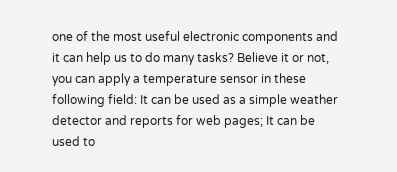one of the most useful electronic components and it can help us to do many tasks? Believe it or not, you can apply a temperature sensor in these following field: It can be used as a simple weather detector and reports for web pages; It can be used to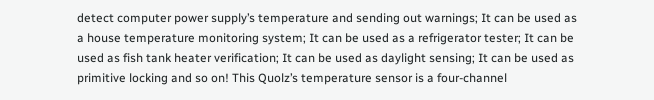detect computer power supply’s temperature and sending out warnings; It can be used as a house temperature monitoring system; It can be used as a refrigerator tester; It can be used as fish tank heater verification; It can be used as daylight sensing; It can be used as primitive locking and so on! This Quolz’s temperature sensor is a four-channel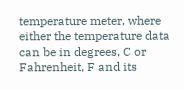temperature meter, where either the temperature data can be in degrees, C or Fahrenheit, F and its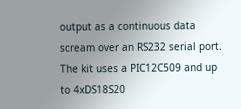output as a continuous data scream over an RS232 serial port. The kit uses a PIC12C509 and up to 4xDS18S20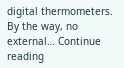digital thermometers. By the way, no external… Continue reading